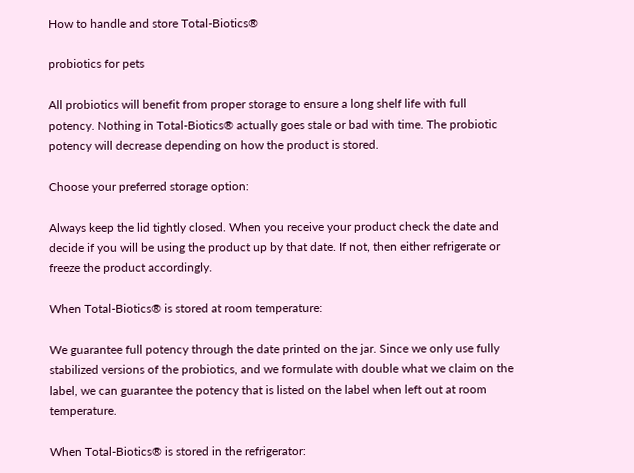How to handle and store Total-Biotics®

probiotics for pets

All probiotics will benefit from proper storage to ensure a long shelf life with full potency. Nothing in Total-Biotics® actually goes stale or bad with time. The probiotic potency will decrease depending on how the product is stored.

Choose your preferred storage option:

Always keep the lid tightly closed. When you receive your product check the date and decide if you will be using the product up by that date. If not, then either refrigerate or freeze the product accordingly.

When Total-Biotics® is stored at room temperature:

We guarantee full potency through the date printed on the jar. Since we only use fully stabilized versions of the probiotics, and we formulate with double what we claim on the label, we can guarantee the potency that is listed on the label when left out at room temperature.

When Total-Biotics® is stored in the refrigerator: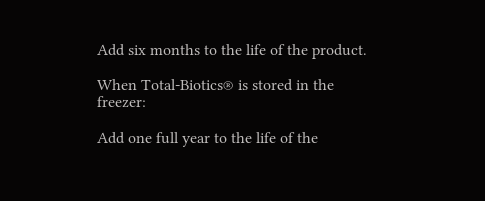Add six months to the life of the product.

When Total-Biotics® is stored in the freezer:

Add one full year to the life of the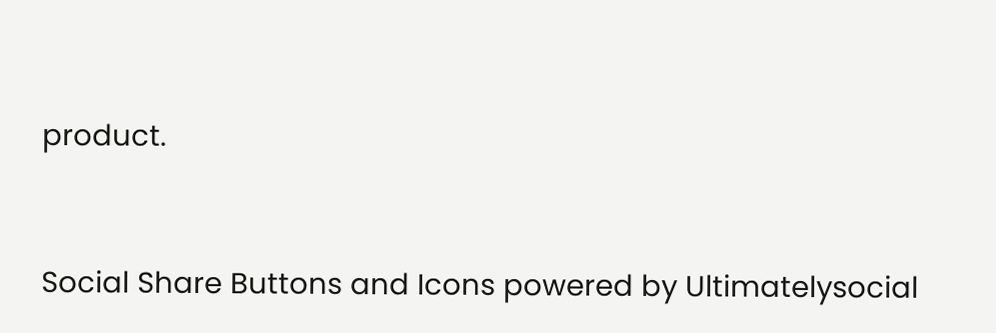product.



Social Share Buttons and Icons powered by Ultimatelysocial